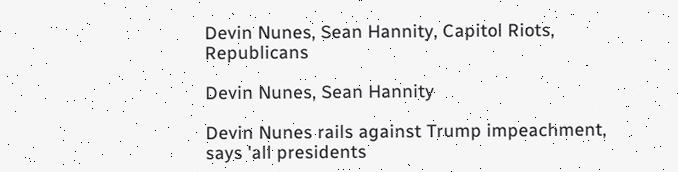Devin Nunes, Sean Hannity, Capitol Riots, Republicans

Devin Nunes, Sean Hannity

Devin Nunes rails against Trump impeachment, says 'all presidents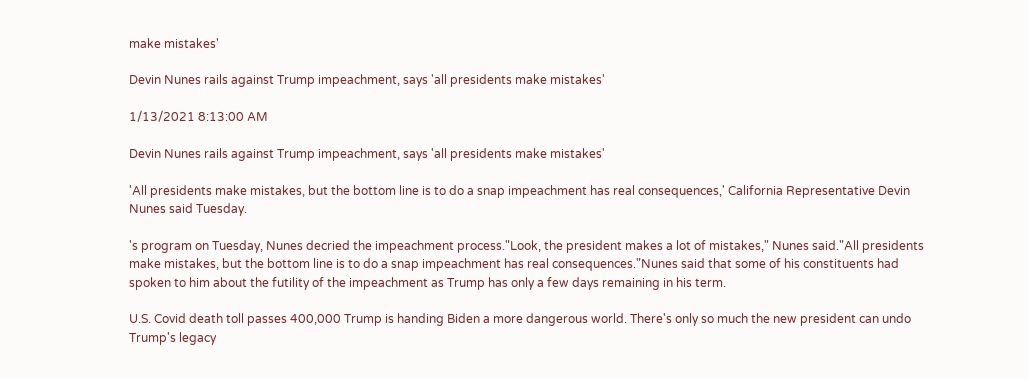make mistakes'

Devin Nunes rails against Trump impeachment, says 'all presidents make mistakes'

1/13/2021 8:13:00 AM

Devin Nunes rails against Trump impeachment, says 'all presidents make mistakes'

'All presidents make mistakes, but the bottom line is to do a snap impeachment has real consequences,' California Representative Devin Nunes said Tuesday.

's program on Tuesday, Nunes decried the impeachment process."Look, the president makes a lot of mistakes," Nunes said."All presidents make mistakes, but the bottom line is to do a snap impeachment has real consequences."Nunes said that some of his constituents had spoken to him about the futility of the impeachment as Trump has only a few days remaining in his term.

U.S. Covid death toll passes 400,000 Trump is handing Biden a more dangerous world. There's only so much the new president can undo Trump's legacy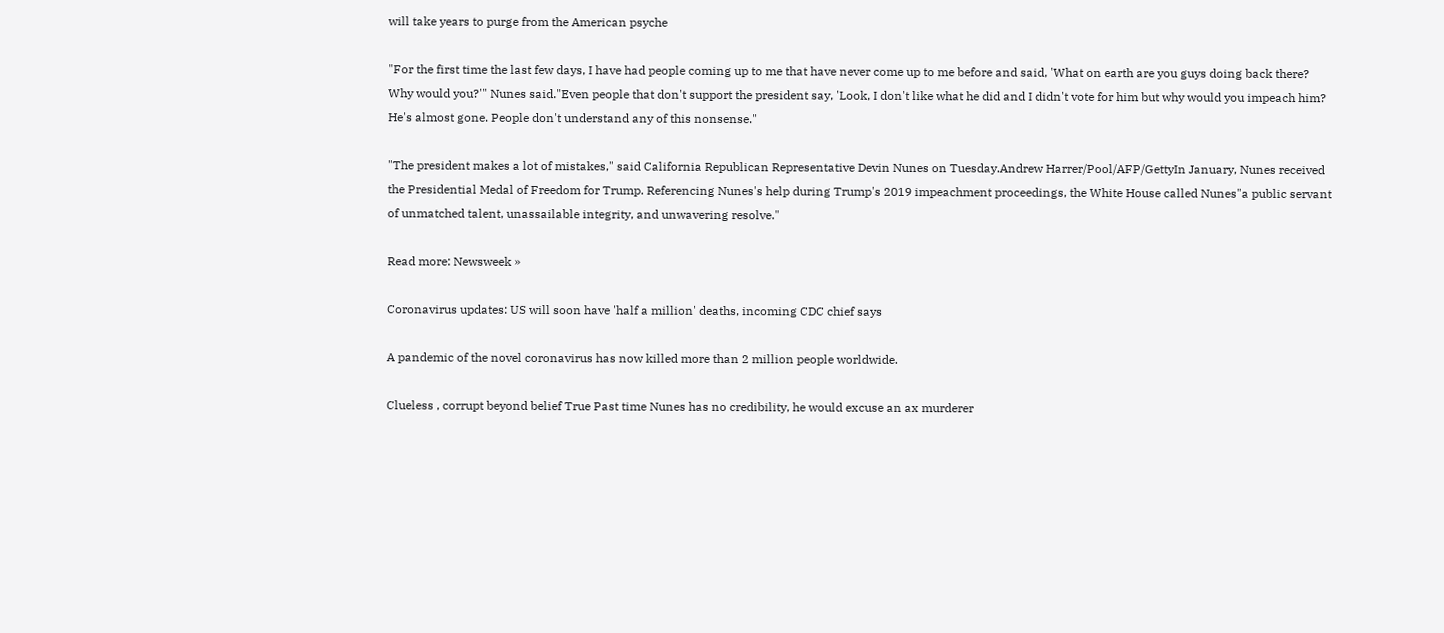will take years to purge from the American psyche

"For the first time the last few days, I have had people coming up to me that have never come up to me before and said, 'What on earth are you guys doing back there? Why would you?'" Nunes said."Even people that don't support the president say, 'Look, I don't like what he did and I didn't vote for him but why would you impeach him? He's almost gone. People don't understand any of this nonsense."

"The president makes a lot of mistakes," said California Republican Representative Devin Nunes on Tuesday.Andrew Harrer/Pool/AFP/GettyIn January, Nunes received the Presidential Medal of Freedom for Trump. Referencing Nunes's help during Trump's 2019 impeachment proceedings, the White House called Nunes"a public servant of unmatched talent, unassailable integrity, and unwavering resolve."

Read more: Newsweek »

Coronavirus updates: US will soon have 'half a million' deaths, incoming CDC chief says

A pandemic of the novel coronavirus has now killed more than 2 million people worldwide.

Clueless , corrupt beyond belief True Past time Nunes has no credibility, he would excuse an ax murderer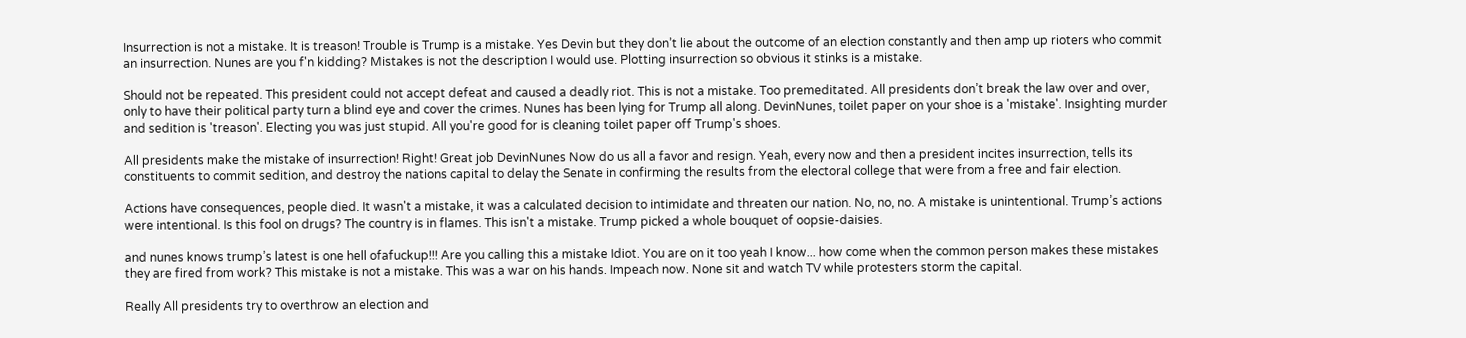Insurrection is not a mistake. It is treason! Trouble is Trump is a mistake. Yes Devin but they don’t lie about the outcome of an election constantly and then amp up rioters who commit an insurrection. Nunes are you f'n kidding? Mistakes is not the description I would use. Plotting insurrection so obvious it stinks is a mistake.

Should not be repeated. This president could not accept defeat and caused a deadly riot. This is not a mistake. Too premeditated. All presidents don’t break the law over and over, only to have their political party turn a blind eye and cover the crimes. Nunes has been lying for Trump all along. DevinNunes, toilet paper on your shoe is a 'mistake'. Insighting murder and sedition is 'treason'. Electing you was just stupid. All you're good for is cleaning toilet paper off Trump's shoes.

All presidents make the mistake of insurrection! Right! Great job DevinNunes Now do us all a favor and resign. Yeah, every now and then a president incites insurrection, tells its constituents to commit sedition, and destroy the nations capital to delay the Senate in confirming the results from the electoral college that were from a free and fair election.

Actions have consequences, people died. It wasn't a mistake, it was a calculated decision to intimidate and threaten our nation. No, no, no. A mistake is unintentional. Trump’s actions were intentional. Is this fool on drugs? The country is in flames. This isn't a mistake. Trump picked a whole bouquet of oopsie-daisies.

and nunes knows trump’s latest is one hell ofafuckup!!! Are you calling this a mistake Idiot. You are on it too yeah I know... how come when the common person makes these mistakes they are fired from work? This mistake is not a mistake. This was a war on his hands. Impeach now. None sit and watch TV while protesters storm the capital.

Really All presidents try to overthrow an election and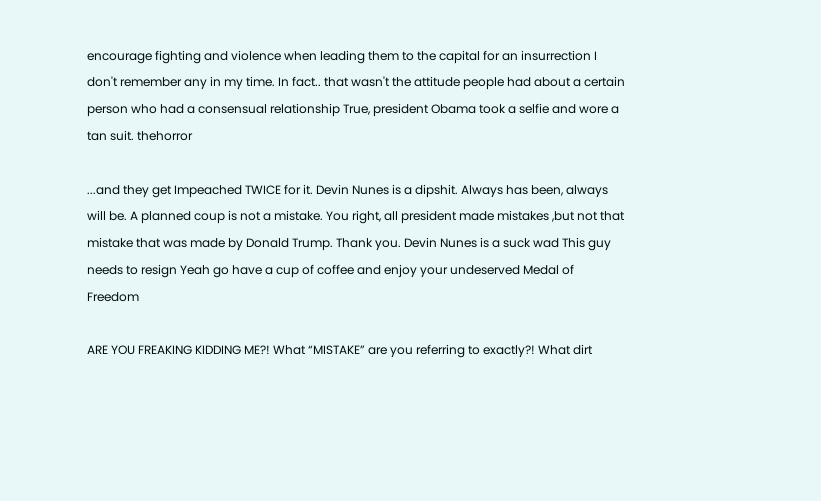encourage fighting and violence when leading them to the capital for an insurrection I don't remember any in my time. In fact.. that wasn't the attitude people had about a certain person who had a consensual relationship True, president Obama took a selfie and wore a tan suit. thehorror

...and they get Impeached TWICE for it. Devin Nunes is a dipshit. Always has been, always will be. A planned coup is not a mistake. You right, all president made mistakes ,but not that mistake that was made by Donald Trump. Thank you. Devin Nunes is a suck wad This guy needs to resign Yeah go have a cup of coffee and enjoy your undeserved Medal of Freedom

ARE YOU FREAKING KIDDING ME?! What “MISTAKE” are you referring to exactly?! What dirt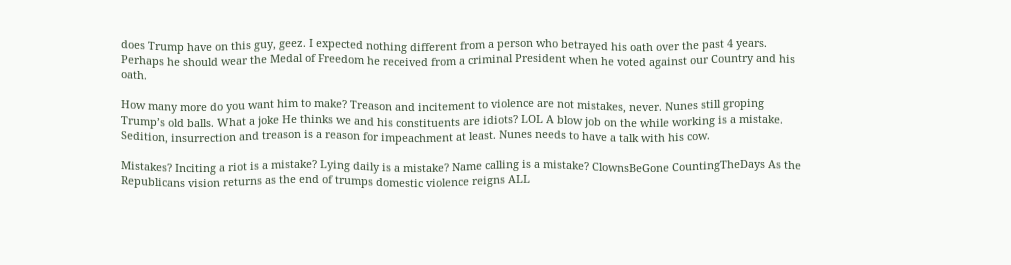does Trump have on this guy, geez. I expected nothing different from a person who betrayed his oath over the past 4 years. Perhaps he should wear the Medal of Freedom he received from a criminal President when he voted against our Country and his oath.

How many more do you want him to make? Treason and incitement to violence are not mistakes, never. Nunes still groping Trump’s old balls. What a joke He thinks we and his constituents are idiots? LOL A blow job on the while working is a mistake. Sedition, insurrection and treason is a reason for impeachment at least. Nunes needs to have a talk with his cow.

Mistakes? Inciting a riot is a mistake? Lying daily is a mistake? Name calling is a mistake? ClownsBeGone CountingTheDays As the Republicans vision returns as the end of trumps domestic violence reigns ALL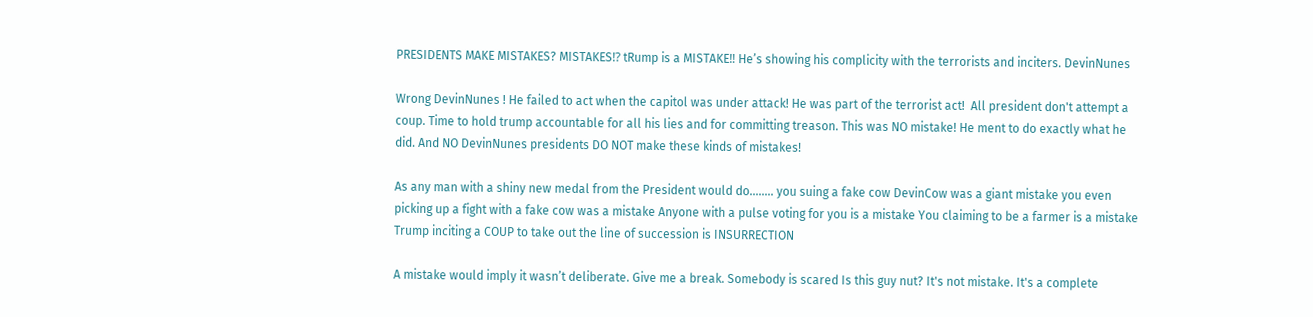PRESIDENTS MAKE MISTAKES? MISTAKES⁉ tRump is a MISTAKE‼ He’s showing his complicity with the terrorists and inciters. DevinNunes

Wrong DevinNunes ! He failed to act when the capitol was under attack! He was part of the terrorist act!  All president don't attempt a coup. Time to hold trump accountable for all his lies and for committing treason. This was NO mistake! He ment to do exactly what he did. And NO DevinNunes presidents DO NOT make these kinds of mistakes!

As any man with a shiny new medal from the President would do........ you suing a fake cow DevinCow was a giant mistake you even picking up a fight with a fake cow was a mistake Anyone with a pulse voting for you is a mistake You claiming to be a farmer is a mistake Trump inciting a COUP to take out the line of succession is INSURRECTION

A mistake would imply it wasn’t deliberate. Give me a break. Somebody is scared Is this guy nut? It's not mistake. It's a complete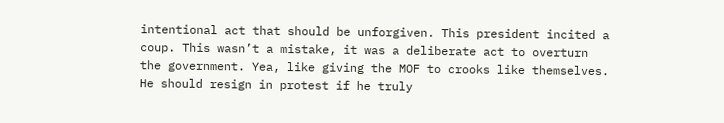intentional act that should be unforgiven. This president incited a coup. This wasn’t a mistake, it was a deliberate act to overturn the government. Yea, like giving the MOF to crooks like themselves. He should resign in protest if he truly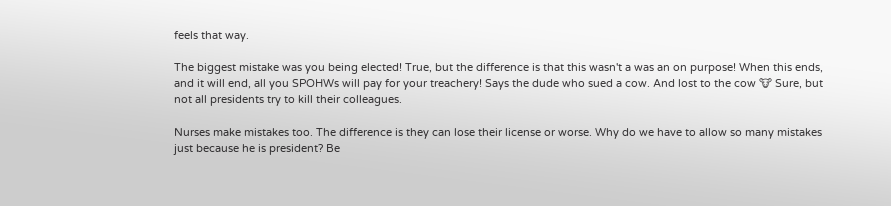feels that way.

The biggest mistake was you being elected! True, but the difference is that this wasn't a was an on purpose! When this ends, and it will end, all you SPOHWs will pay for your treachery! Says the dude who sued a cow. And lost to the cow 🐮 Sure, but not all presidents try to kill their colleagues.

Nurses make mistakes too. The difference is they can lose their license or worse. Why do we have to allow so many mistakes just because he is president? Be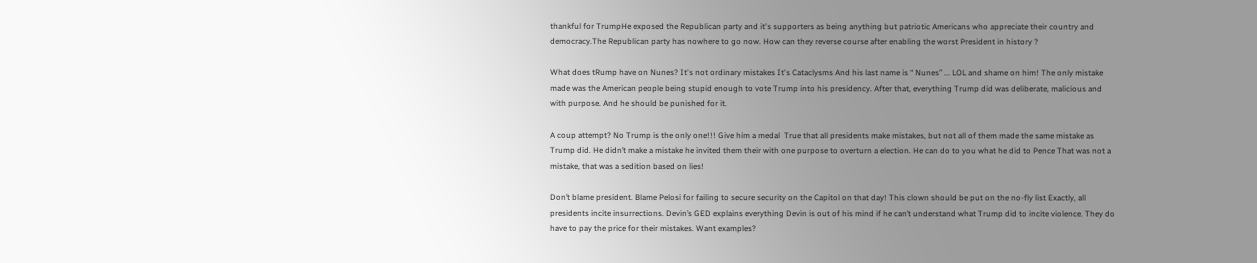thankful for TrumpHe exposed the Republican party and it's supporters as being anything but patriotic Americans who appreciate their country and democracy.The Republican party has nowhere to go now. How can they reverse course after enabling the worst President in history ?

What does tRump have on Nunes? It's not ordinary mistakes It's Cataclysms And his last name is “ Nunes” ... LOL and shame on him! The only mistake made was the American people being stupid enough to vote Trump into his presidency. After that, everything Trump did was deliberate, malicious and with purpose. And he should be punished for it.

A coup attempt? No Trump is the only one!!! Give him a medal  True that all presidents make mistakes, but not all of them made the same mistake as Trump did. He didn’t make a mistake he invited them their with one purpose to overturn a election. He can do to you what he did to Pence That was not a mistake, that was a sedition based on lies!

Don’t blame president. Blame Pelosi for failing to secure security on the Capitol on that day! This clown should be put on the no-fly list Exactly, all presidents incite insurrections. Devin’s GED explains everything Devin is out of his mind if he can’t understand what Trump did to incite violence. They do have to pay the price for their mistakes. Want examples?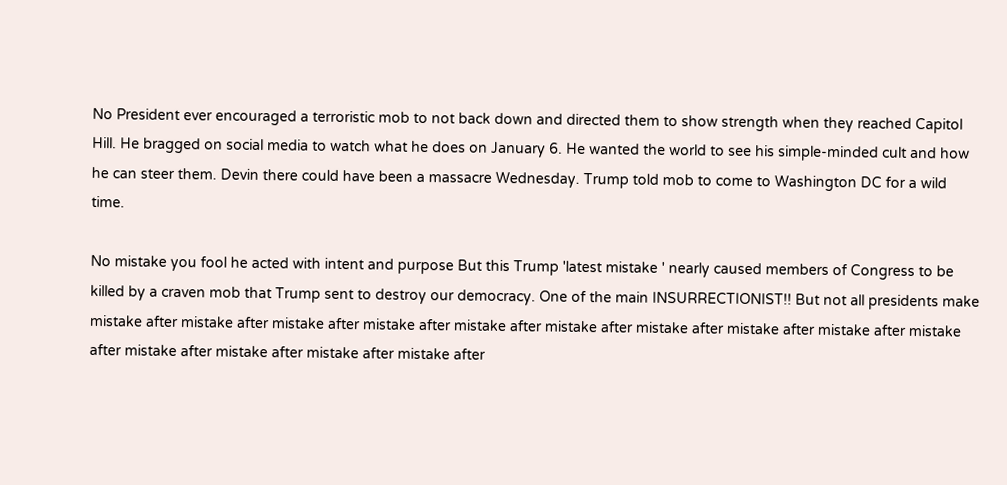No President ever encouraged a terroristic mob to not back down and directed them to show strength when they reached Capitol Hill. He bragged on social media to watch what he does on January 6. He wanted the world to see his simple-minded cult and how he can steer them. Devin there could have been a massacre Wednesday. Trump told mob to come to Washington DC for a wild time.

No mistake you fool he acted with intent and purpose But this Trump 'latest mistake ' nearly caused members of Congress to be killed by a craven mob that Trump sent to destroy our democracy. One of the main INSURRECTIONIST!! But not all presidents make mistake after mistake after mistake after mistake after mistake after mistake after mistake after mistake after mistake after mistake after mistake after mistake after mistake after mistake after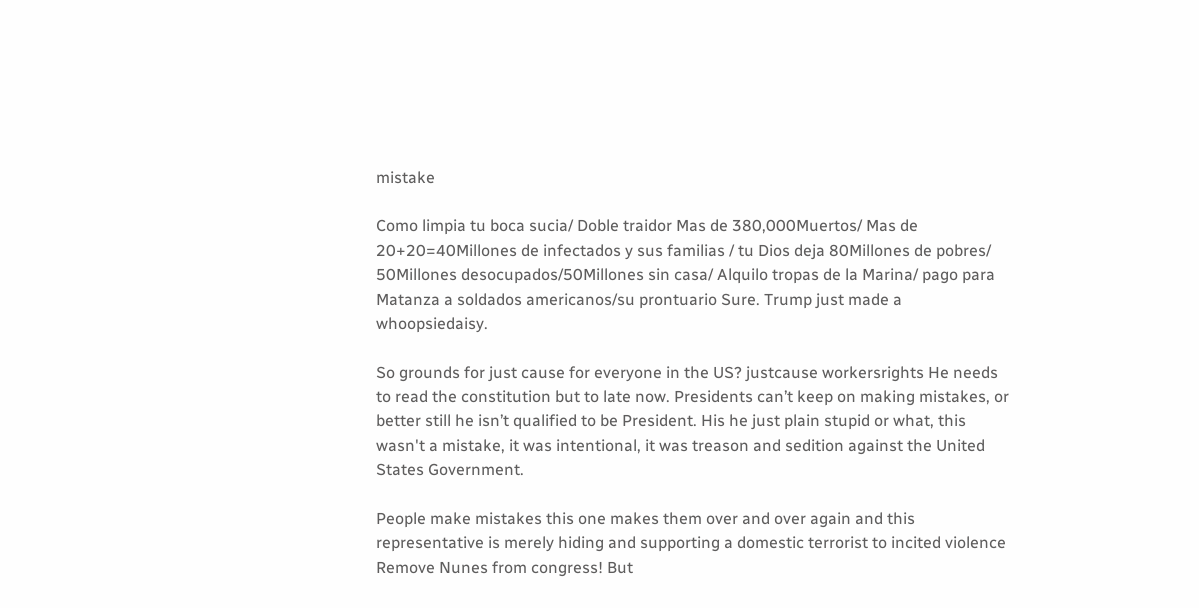mistake

Como limpia tu boca sucia/ Doble traidor Mas de 380,000Muertos/ Mas de 20+20=40Millones de infectados y sus familias / tu Dios deja 80Millones de pobres/ 50Millones desocupados/50Millones sin casa/ Alquilo tropas de la Marina/ pago para Matanza a soldados americanos/su prontuario Sure. Trump just made a whoopsiedaisy.

So grounds for just cause for everyone in the US? justcause workersrights He needs to read the constitution but to late now. Presidents can’t keep on making mistakes, or better still he isn’t qualified to be President. His he just plain stupid or what, this wasn't a mistake, it was intentional, it was treason and sedition against the United States Government.

People make mistakes this one makes them over and over again and this representative is merely hiding and supporting a domestic terrorist to incited violence Remove Nunes from congress! But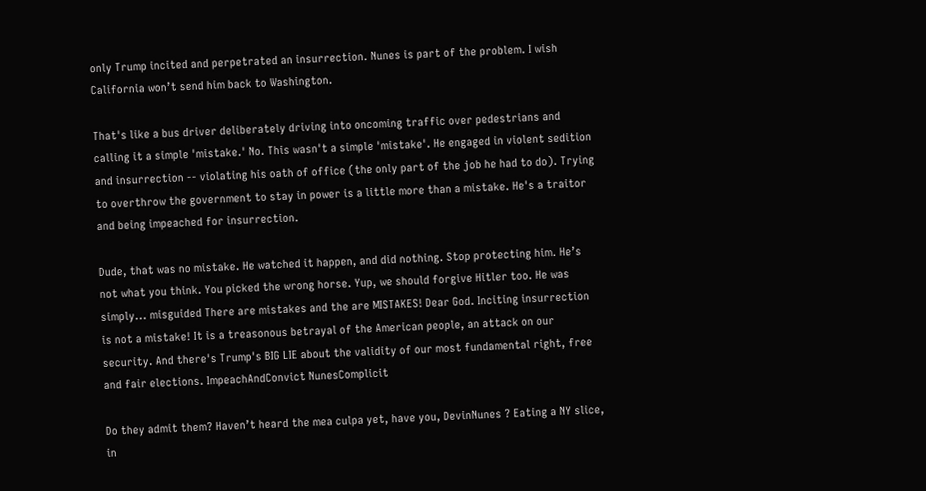only Trump incited and perpetrated an insurrection. Nunes is part of the problem. I wish California won’t send him back to Washington.

That's like a bus driver deliberately driving into oncoming traffic over pedestrians and calling it a simple 'mistake.' No. This wasn't a simple 'mistake'. He engaged in violent sedition and insurrection -- violating his oath of office (the only part of the job he had to do). Trying to overthrow the government to stay in power is a little more than a mistake. He's a traitor and being impeached for insurrection.

Dude, that was no mistake. He watched it happen, and did nothing. Stop protecting him. He’s not what you think. You picked the wrong horse. Yup, we should forgive Hitler too. He was simply... misguided There are mistakes and the are MISTAKES! Dear God. Inciting insurrection is not a mistake! It is a treasonous betrayal of the American people, an attack on our security. And there's Trump's BIG LIE about the validity of our most fundamental right, free and fair elections. ImpeachAndConvict NunesComplicit

Do they admit them? Haven’t heard the mea culpa yet, have you, DevinNunes ? Eating a NY slice, in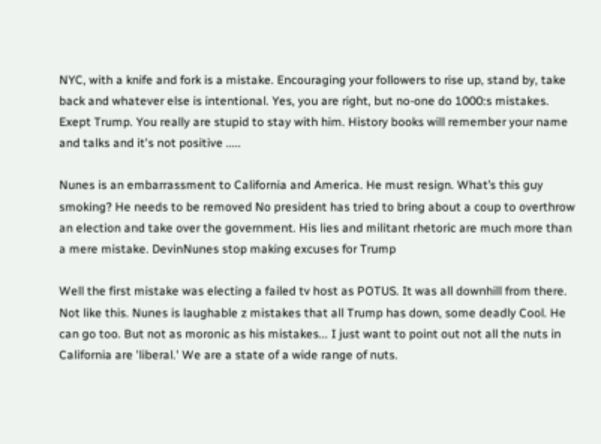NYC, with a knife and fork is a mistake. Encouraging your followers to rise up, stand by, take back and whatever else is intentional. Yes, you are right, but no-one do 1000:s mistakes. Exept Trump. You really are stupid to stay with him. History books will remember your name and talks and it's not positive .....

Nunes is an embarrassment to California and America. He must resign. What’s this guy smoking? He needs to be removed No president has tried to bring about a coup to overthrow an election and take over the government. His lies and militant rhetoric are much more than a mere mistake. DevinNunes stop making excuses for Trump

Well the first mistake was electing a failed tv host as POTUS. It was all downhill from there. Not like this. Nunes is laughable z mistakes that all Trump has down, some deadly Cool. He can go too. But not as moronic as his mistakes... I just want to point out not all the nuts in California are 'liberal.' We are a state of a wide range of nuts.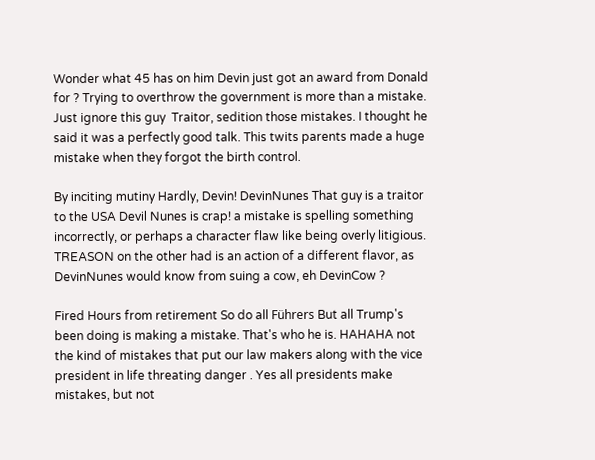Wonder what 45 has on him Devin just got an award from Donald for ? Trying to overthrow the government is more than a mistake. Just ignore this guy  Traitor, sedition those mistakes. I thought he said it was a perfectly good talk. This twits parents made a huge mistake when they forgot the birth control.

By inciting mutiny Hardly, Devin! DevinNunes That guy is a traitor to the USA Devil Nunes is crap! a mistake is spelling something incorrectly, or perhaps a character flaw like being overly litigious. TREASON on the other had is an action of a different flavor, as DevinNunes would know from suing a cow, eh DevinCow ?

Fired Hours from retirement So do all Führers But all Trump's been doing is making a mistake. That's who he is. HAHAHA not the kind of mistakes that put our law makers along with the vice president in life threating danger . Yes all presidents make mistakes, but not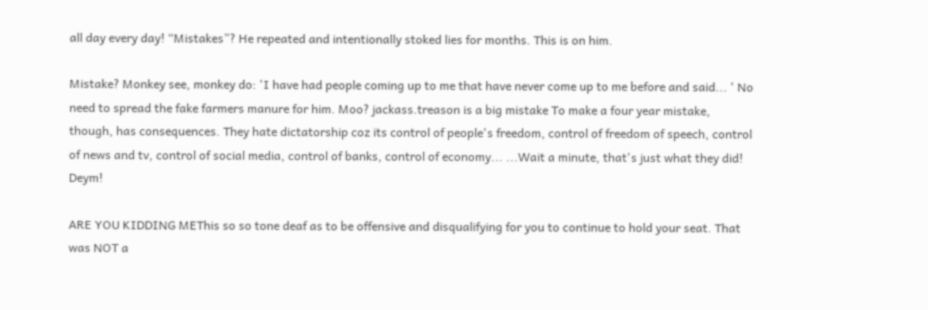all day every day! “Mistakes”? He repeated and intentionally stoked lies for months. This is on him.

Mistake? Monkey see, monkey do: 'I have had people coming up to me that have never come up to me before and said... ' No need to spread the fake farmers manure for him. Moo? jackass.treason is a big mistake To make a four year mistake, though, has consequences. They hate dictatorship coz its control of people's freedom, control of freedom of speech, control of news and tv, control of social media, control of banks, control of economy... ...Wait a minute, that's just what they did! Deym!

ARE YOU KIDDING METhis so so tone deaf as to be offensive and disqualifying for you to continue to hold your seat. That was NOT a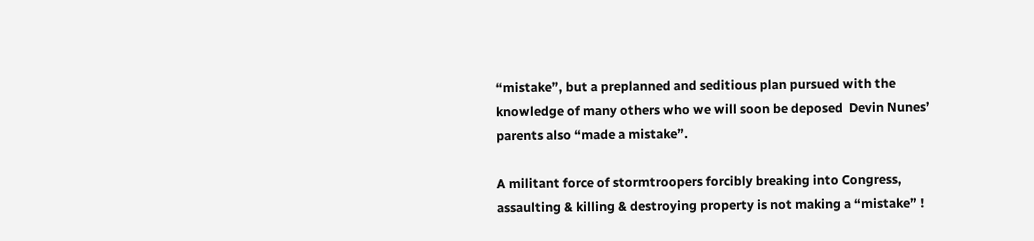“mistake”, but a preplanned and seditious plan pursued with the knowledge of many others who we will soon be deposed  Devin Nunes’ parents also “made a mistake”.

A militant force of stormtroopers forcibly breaking into Congress, assaulting & killing & destroying property is not making a “mistake” !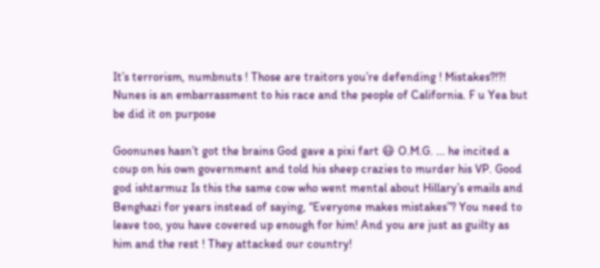It’s terrorism, numbnuts ! Those are traitors you’re defending ! Mistakes?!?! Nunes is an embarrassment to his race and the people of California. F u Yea but be did it on purpose

Goonunes hasn’t got the brains God gave a pixi fart 😷 O.M.G. ... he incited a coup on his own government and told his sheep crazies to murder his VP. Good god ishtarmuz Is this the same cow who went mental about Hillary’s emails and Benghazi for years instead of saying, “Everyone makes mistakes”? You need to leave too, you have covered up enough for him! And you are just as guilty as him and the rest ! They attacked our country!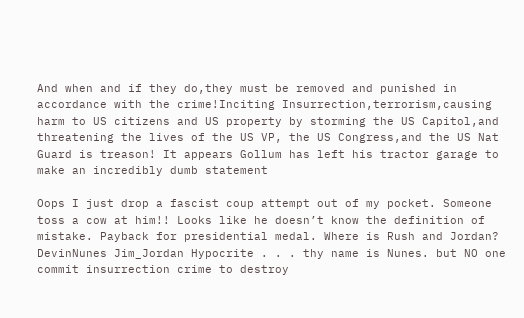And when and if they do,they must be removed and punished in accordance with the crime!Inciting Insurrection,terrorism,causing harm to US citizens and US property by storming the US Capitol,and threatening the lives of the US VP, the US Congress,and the US Nat Guard is treason! It appears Gollum has left his tractor garage to make an incredibly dumb statement

Oops I just drop a fascist coup attempt out of my pocket. Someone toss a cow at him!! Looks like he doesn’t know the definition of mistake. Payback for presidential medal. Where is Rush and Jordan? DevinNunes Jim_Jordan Hypocrite . . . thy name is Nunes. but NO one commit insurrection crime to destroy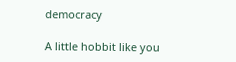democracy

A little hobbit like you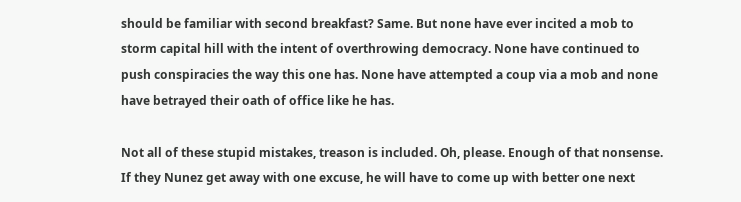should be familiar with second breakfast? Same. But none have ever incited a mob to storm capital hill with the intent of overthrowing democracy. None have continued to push conspiracies the way this one has. None have attempted a coup via a mob and none have betrayed their oath of office like he has.

Not all of these stupid mistakes, treason is included. Oh, please. Enough of that nonsense. If they Nunez get away with one excuse, he will have to come up with better one next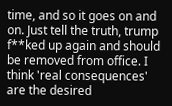time, and so it goes on and on. Just tell the truth, trump f**ked up again and should be removed from office. I think 'real consequences' are the desired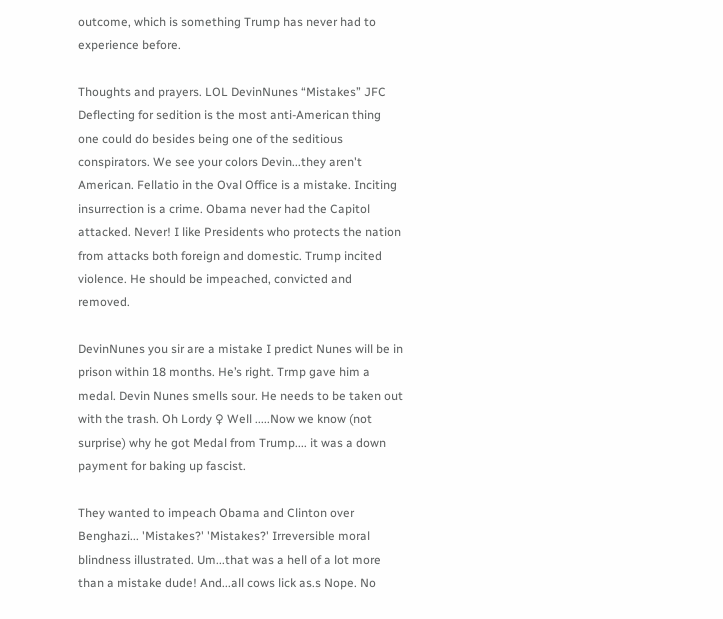outcome, which is something Trump has never had to experience before.

Thoughts and prayers. LOL DevinNunes “Mistakes” JFC Deflecting for sedition is the most anti-American thing one could do besides being one of the seditious conspirators. We see your colors Devin...they aren't American. Fellatio in the Oval Office is a mistake. Inciting insurrection is a crime. Obama never had the Capitol attacked. Never! I like Presidents who protects the nation from attacks both foreign and domestic. Trump incited violence. He should be impeached, convicted and removed.

DevinNunes you sir are a mistake I predict Nunes will be in prison within 18 months. He’s right. Trmp gave him a medal. Devin Nunes smells sour. He needs to be taken out with the trash. Oh Lordy ♀ Well .....Now we know (not surprise) why he got Medal from Trump.... it was a down payment for baking up fascist.

They wanted to impeach Obama and Clinton over Benghazi... 'Mistakes?' 'Mistakes?' Irreversible moral blindness illustrated. Um...that was a hell of a lot more than a mistake dude! And...all cows lick as.s Nope. No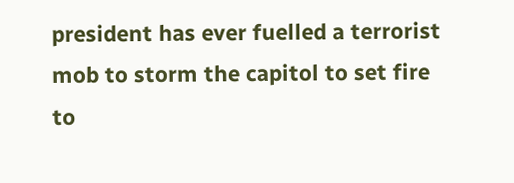president has ever fuelled a terrorist mob to storm the capitol to set fire to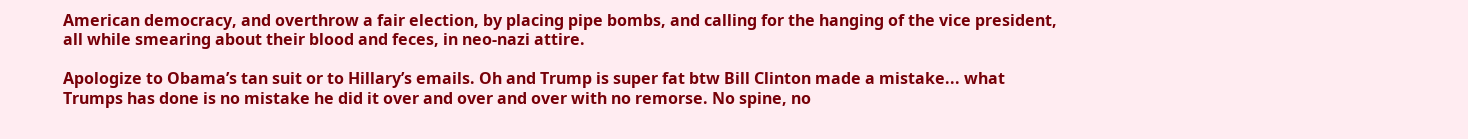American democracy, and overthrow a fair election, by placing pipe bombs, and calling for the hanging of the vice president, all while smearing about their blood and feces, in neo-nazi attire.

Apologize to Obama’s tan suit or to Hillary’s emails. Oh and Trump is super fat btw Bill Clinton made a mistake... what Trumps has done is no mistake he did it over and over and over with no remorse. No spine, no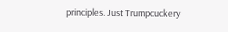principles. Just Trumpcuckery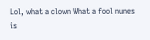Lol, what a clown What a fool nunes is